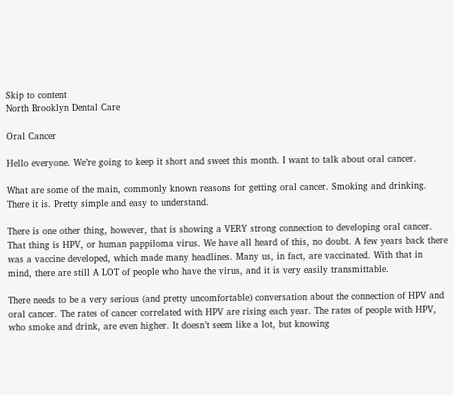Skip to content
North Brooklyn Dental Care

Oral Cancer

Hello everyone. We’re going to keep it short and sweet this month. I want to talk about oral cancer.

What are some of the main, commonly known reasons for getting oral cancer. Smoking and drinking. There it is. Pretty simple and easy to understand.

There is one other thing, however, that is showing a VERY strong connection to developing oral cancer. That thing is HPV, or human pappiloma virus. We have all heard of this, no doubt. A few years back there was a vaccine developed, which made many headlines. Many us, in fact, are vaccinated. With that in mind, there are still A LOT of people who have the virus, and it is very easily transmittable.

There needs to be a very serious (and pretty uncomfortable) conversation about the connection of HPV and oral cancer. The rates of cancer correlated with HPV are rising each year. The rates of people with HPV, who smoke and drink, are even higher. It doesn’t seem like a lot, but knowing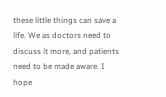these little things can save a life. We as doctors need to discuss it more, and patients need to be made aware. I hope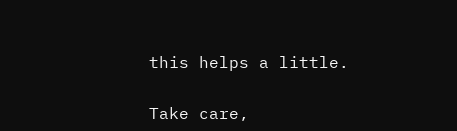this helps a little.

Take care,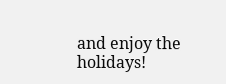and enjoy the holidays!